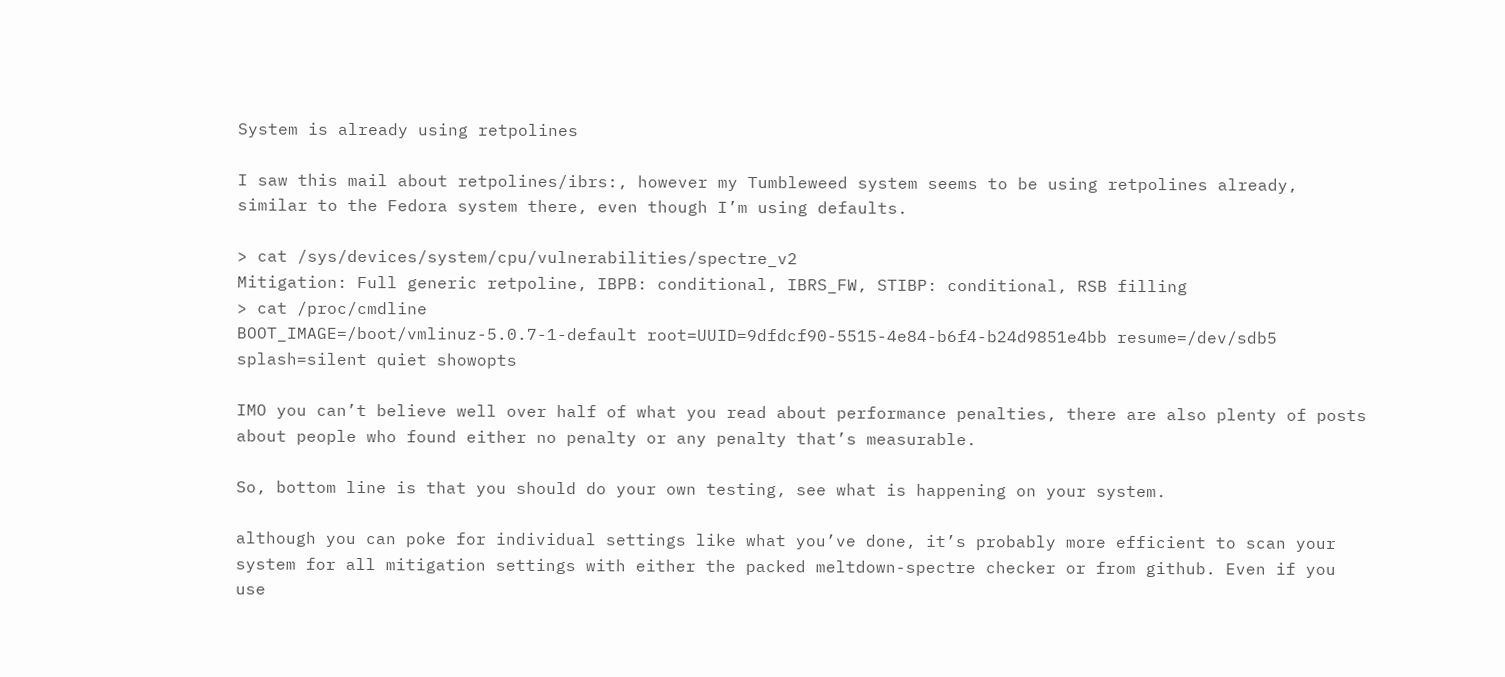System is already using retpolines

I saw this mail about retpolines/ibrs:, however my Tumbleweed system seems to be using retpolines already, similar to the Fedora system there, even though I’m using defaults.

> cat /sys/devices/system/cpu/vulnerabilities/spectre_v2
Mitigation: Full generic retpoline, IBPB: conditional, IBRS_FW, STIBP: conditional, RSB filling
> cat /proc/cmdline
BOOT_IMAGE=/boot/vmlinuz-5.0.7-1-default root=UUID=9dfdcf90-5515-4e84-b6f4-b24d9851e4bb resume=/dev/sdb5 splash=silent quiet showopts

IMO you can’t believe well over half of what you read about performance penalties, there are also plenty of posts about people who found either no penalty or any penalty that’s measurable.

So, bottom line is that you should do your own testing, see what is happening on your system.

although you can poke for individual settings like what you’ve done, it’s probably more efficient to scan your system for all mitigation settings with either the packed meltdown-spectre checker or from github. Even if you use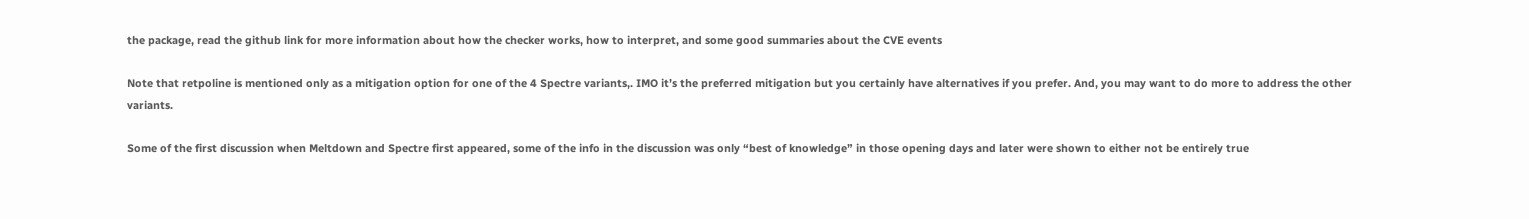the package, read the github link for more information about how the checker works, how to interpret, and some good summaries about the CVE events

Note that retpoline is mentioned only as a mitigation option for one of the 4 Spectre variants,. IMO it’s the preferred mitigation but you certainly have alternatives if you prefer. And, you may want to do more to address the other variants.

Some of the first discussion when Meltdown and Spectre first appeared, some of the info in the discussion was only “best of knowledge” in those opening days and later were shown to either not be entirely true